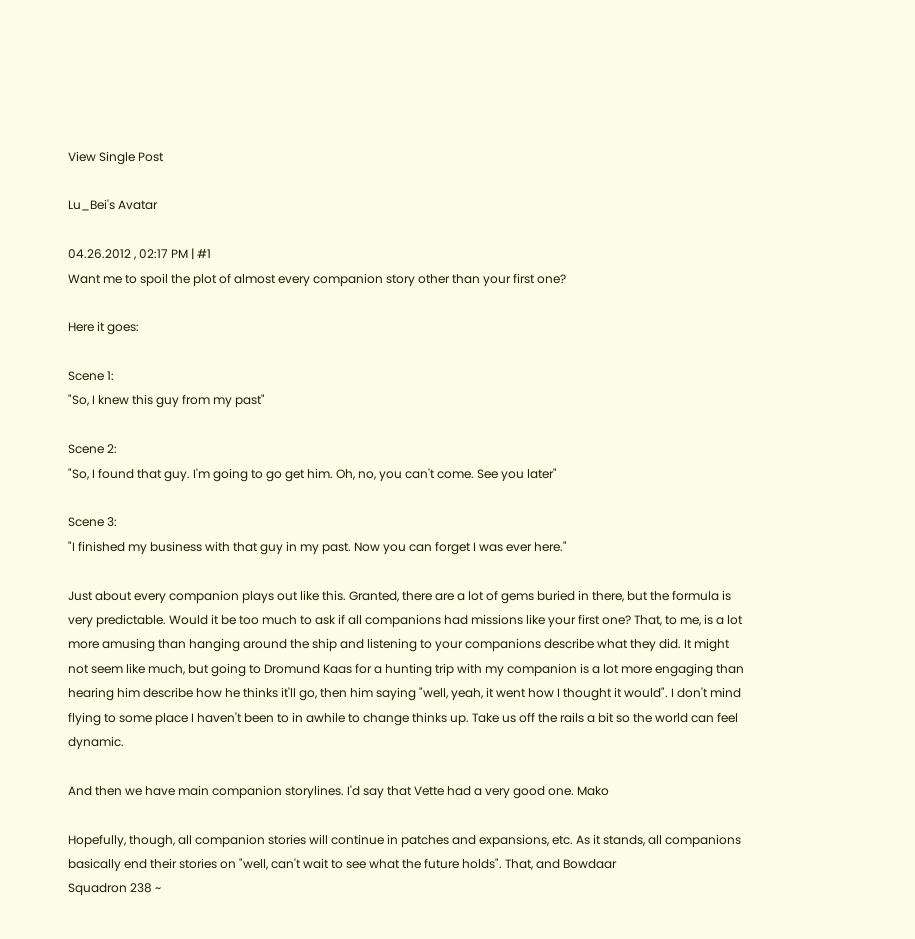View Single Post

Lu_Bei's Avatar

04.26.2012 , 02:17 PM | #1
Want me to spoil the plot of almost every companion story other than your first one?

Here it goes:

Scene 1:
"So, I knew this guy from my past"

Scene 2:
"So, I found that guy. I'm going to go get him. Oh, no, you can't come. See you later"

Scene 3:
"I finished my business with that guy in my past. Now you can forget I was ever here."

Just about every companion plays out like this. Granted, there are a lot of gems buried in there, but the formula is very predictable. Would it be too much to ask if all companions had missions like your first one? That, to me, is a lot more amusing than hanging around the ship and listening to your companions describe what they did. It might not seem like much, but going to Dromund Kaas for a hunting trip with my companion is a lot more engaging than hearing him describe how he thinks it'll go, then him saying "well, yeah, it went how I thought it would". I don't mind flying to some place I haven't been to in awhile to change thinks up. Take us off the rails a bit so the world can feel dynamic.

And then we have main companion storylines. I'd say that Vette had a very good one. Mako

Hopefully, though, all companion stories will continue in patches and expansions, etc. As it stands, all companions basically end their stories on "well, can't wait to see what the future holds". That, and Bowdaar
Squadron 238 ~